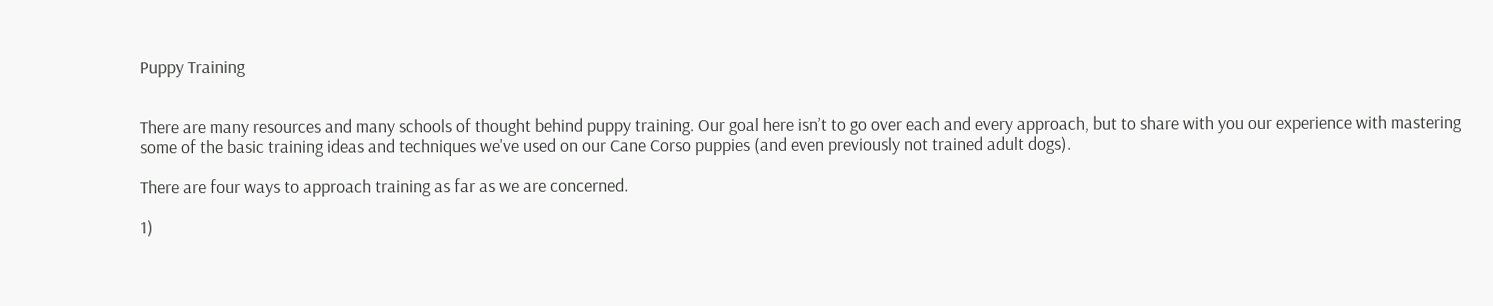Puppy Training


There are many resources and many schools of thought behind puppy training. Our goal here isn’t to go over each and every approach, but to share with you our experience with mastering some of the basic training ideas and techniques we've used on our Cane Corso puppies (and even previously not trained adult dogs).

There are four ways to approach training as far as we are concerned.

1)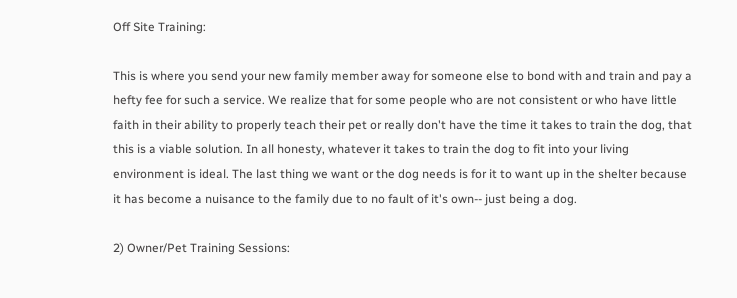Off Site Training:

This is where you send your new family member away for someone else to bond with and train and pay a hefty fee for such a service. We realize that for some people who are not consistent or who have little faith in their ability to properly teach their pet or really don't have the time it takes to train the dog, that this is a viable solution. In all honesty, whatever it takes to train the dog to fit into your living environment is ideal. The last thing we want or the dog needs is for it to want up in the shelter because it has become a nuisance to the family due to no fault of it's own-- just being a dog.

2) Owner/Pet Training Sessions: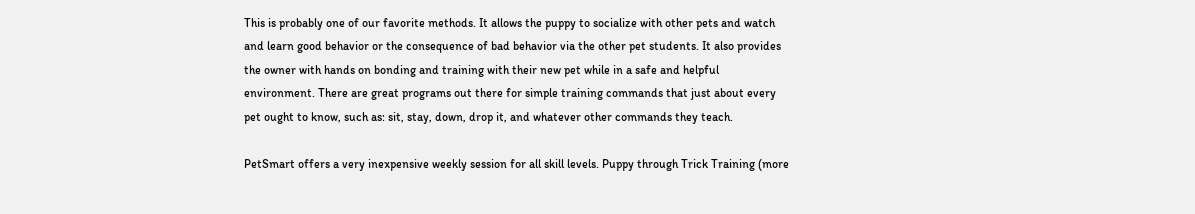This is probably one of our favorite methods. It allows the puppy to socialize with other pets and watch and learn good behavior or the consequence of bad behavior via the other pet students. It also provides the owner with hands on bonding and training with their new pet while in a safe and helpful environment. There are great programs out there for simple training commands that just about every pet ought to know, such as: sit, stay, down, drop it, and whatever other commands they teach.

PetSmart offers a very inexpensive weekly session for all skill levels. Puppy through Trick Training (more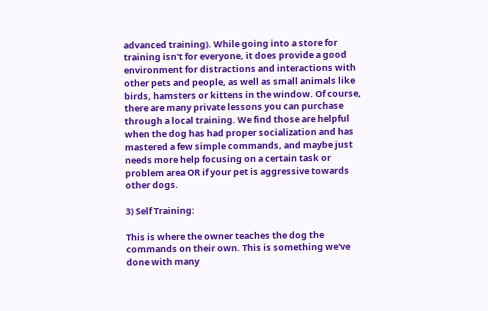advanced training). While going into a store for training isn't for everyone, it does provide a good environment for distractions and interactions with other pets and people, as well as small animals like birds, hamsters or kittens in the window. Of course, there are many private lessons you can purchase through a local training. We find those are helpful when the dog has had proper socialization and has mastered a few simple commands, and maybe just needs more help focusing on a certain task or problem area OR if your pet is aggressive towards other dogs.

3) Self Training:

This is where the owner teaches the dog the commands on their own. This is something we've done with many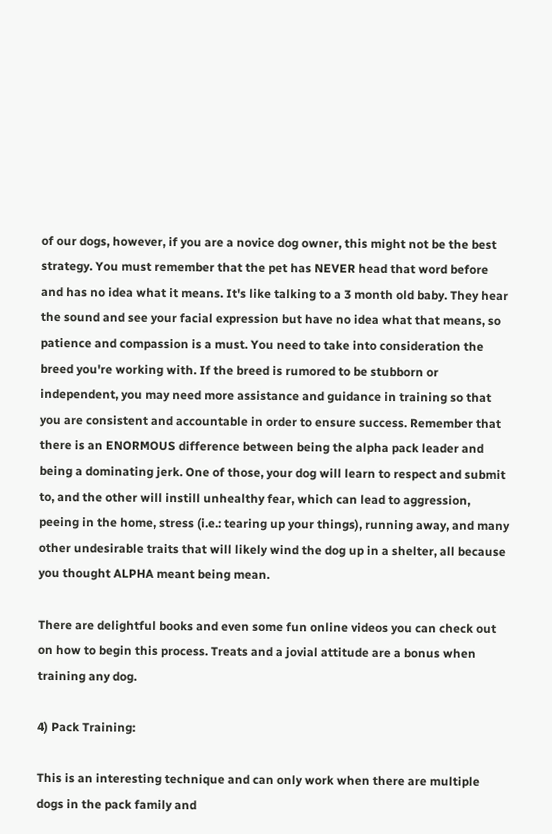of our dogs, however, if you are a novice dog owner, this might not be the best strategy. You must remember that the pet has NEVER head that word before and has no idea what it means. It's like talking to a 3 month old baby. They hear the sound and see your facial expression but have no idea what that means, so patience and compassion is a must. You need to take into consideration the breed you're working with. If the breed is rumored to be stubborn or independent, you may need more assistance and guidance in training so that you are consistent and accountable in order to ensure success. Remember that there is an ENORMOUS difference between being the alpha pack leader and being a dominating jerk. One of those, your dog will learn to respect and submit to, and the other will instill unhealthy fear, which can lead to aggression, peeing in the home, stress (i.e.: tearing up your things), running away, and many other undesirable traits that will likely wind the dog up in a shelter, all because you thought ALPHA meant being mean.

There are delightful books and even some fun online videos you can check out on how to begin this process. Treats and a jovial attitude are a bonus when training any dog.

4) Pack Training:

This is an interesting technique and can only work when there are multiple dogs in the pack family and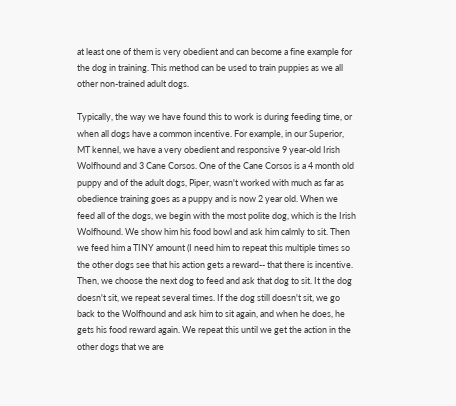at least one of them is very obedient and can become a fine example for the dog in training. This method can be used to train puppies as we all other non-trained adult dogs.

Typically, the way we have found this to work is during feeding time, or when all dogs have a common incentive. For example, in our Superior, MT kennel, we have a very obedient and responsive 9 year-old Irish Wolfhound and 3 Cane Corsos. One of the Cane Corsos is a 4 month old puppy and of the adult dogs, Piper, wasn't worked with much as far as obedience training goes as a puppy and is now 2 year old. When we feed all of the dogs, we begin with the most polite dog, which is the Irish Wolfhound. We show him his food bowl and ask him calmly to sit. Then we feed him a TINY amount (I need him to repeat this multiple times so the other dogs see that his action gets a reward-- that there is incentive. Then, we choose the next dog to feed and ask that dog to sit. It the dog doesn't sit, we repeat several times. If the dog still doesn't sit, we go back to the Wolfhound and ask him to sit again, and when he does, he gets his food reward again. We repeat this until we get the action in the other dogs that we are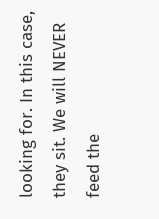looking for. In this case, they sit. We will NEVER feed the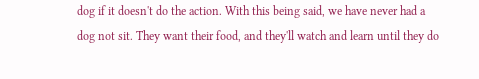dog if it doesn't do the action. With this being said, we have never had a dog not sit. They want their food, and they'll watch and learn until they do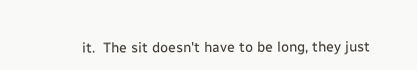it.  The sit doesn't have to be long, they just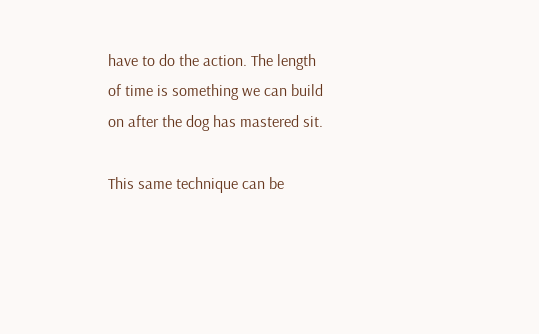have to do the action. The length of time is something we can build on after the dog has mastered sit.

This same technique can be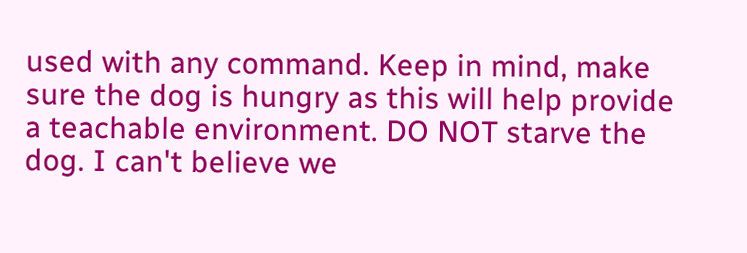used with any command. Keep in mind, make sure the dog is hungry as this will help provide a teachable environment. DO NOT starve the dog. I can't believe we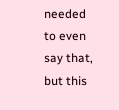needed to even say that, but this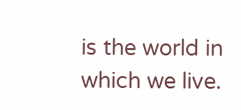is the world in which we live.